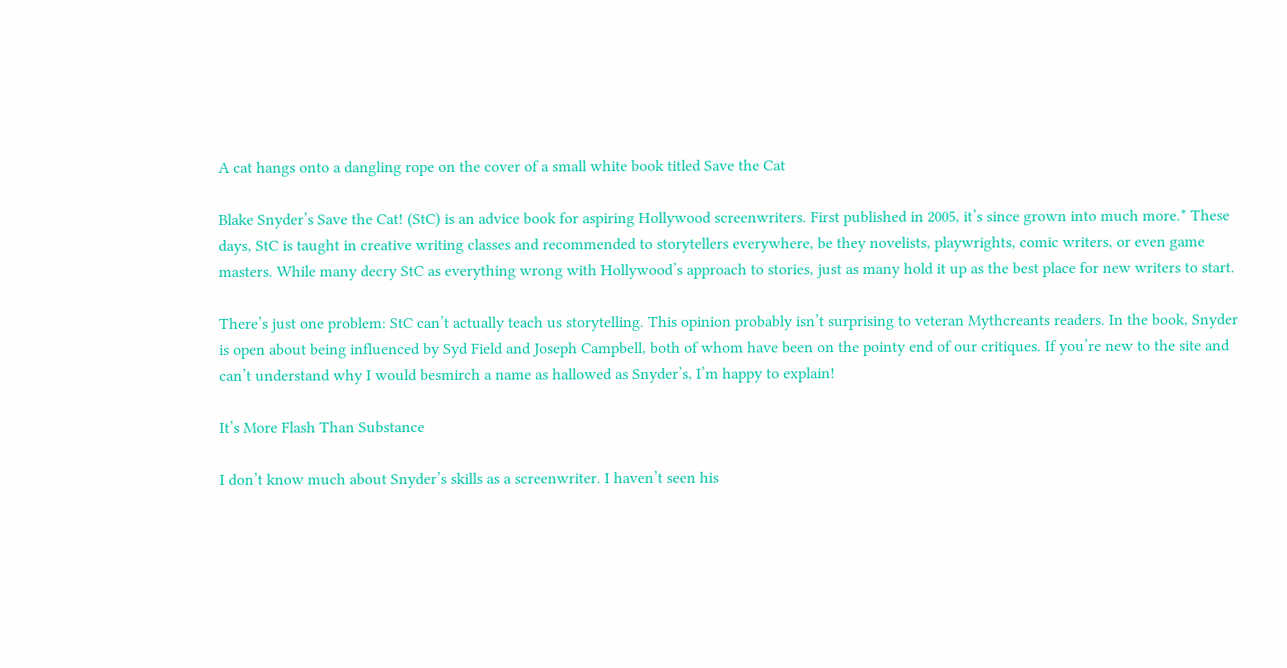A cat hangs onto a dangling rope on the cover of a small white book titled Save the Cat

Blake Snyder’s Save the Cat! (StC) is an advice book for aspiring Hollywood screenwriters. First published in 2005, it’s since grown into much more.* These days, StC is taught in creative writing classes and recommended to storytellers everywhere, be they novelists, playwrights, comic writers, or even game masters. While many decry StC as everything wrong with Hollywood’s approach to stories, just as many hold it up as the best place for new writers to start.

There’s just one problem: StC can’t actually teach us storytelling. This opinion probably isn’t surprising to veteran Mythcreants readers. In the book, Snyder is open about being influenced by Syd Field and Joseph Campbell, both of whom have been on the pointy end of our critiques. If you’re new to the site and can’t understand why I would besmirch a name as hallowed as Snyder’s, I’m happy to explain!

It’s More Flash Than Substance

I don’t know much about Snyder’s skills as a screenwriter. I haven’t seen his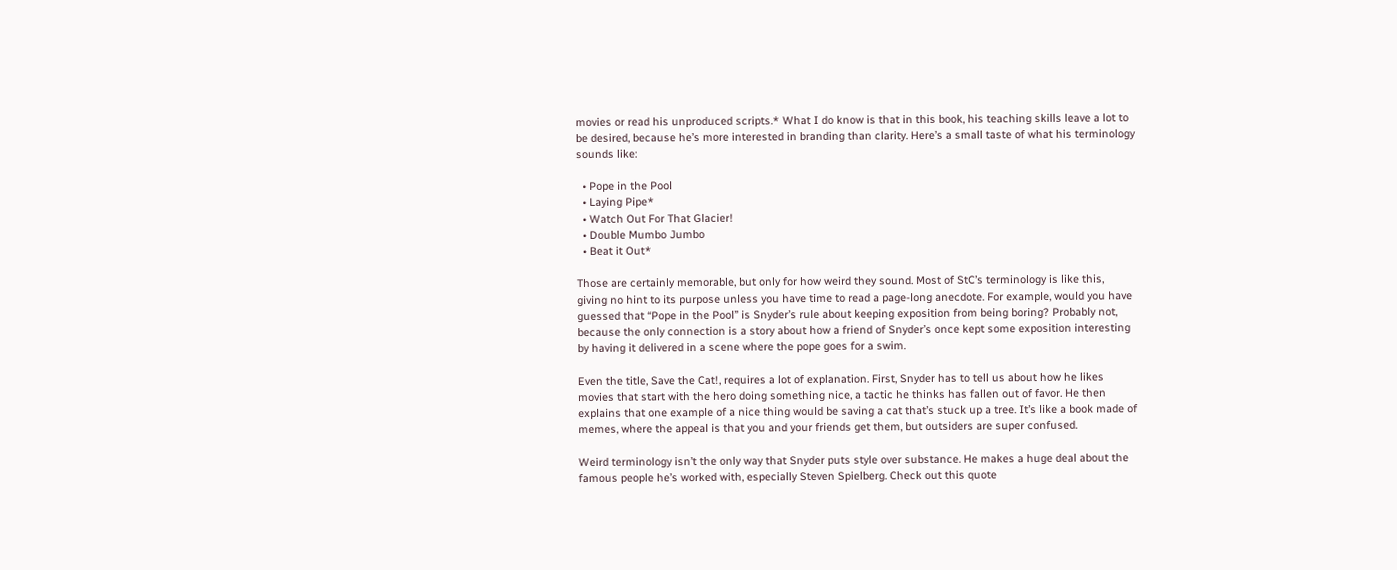movies or read his unproduced scripts.* What I do know is that in this book, his teaching skills leave a lot to be desired, because he’s more interested in branding than clarity. Here’s a small taste of what his terminology sounds like:

  • Pope in the Pool
  • Laying Pipe*
  • Watch Out For That Glacier!
  • Double Mumbo Jumbo
  • Beat it Out*

Those are certainly memorable, but only for how weird they sound. Most of StC’s terminology is like this, giving no hint to its purpose unless you have time to read a page-long anecdote. For example, would you have guessed that “Pope in the Pool” is Snyder’s rule about keeping exposition from being boring? Probably not, because the only connection is a story about how a friend of Snyder’s once kept some exposition interesting by having it delivered in a scene where the pope goes for a swim.

Even the title, Save the Cat!, requires a lot of explanation. First, Snyder has to tell us about how he likes movies that start with the hero doing something nice, a tactic he thinks has fallen out of favor. He then explains that one example of a nice thing would be saving a cat that’s stuck up a tree. It’s like a book made of memes, where the appeal is that you and your friends get them, but outsiders are super confused.

Weird terminology isn’t the only way that Snyder puts style over substance. He makes a huge deal about the famous people he’s worked with, especially Steven Spielberg. Check out this quote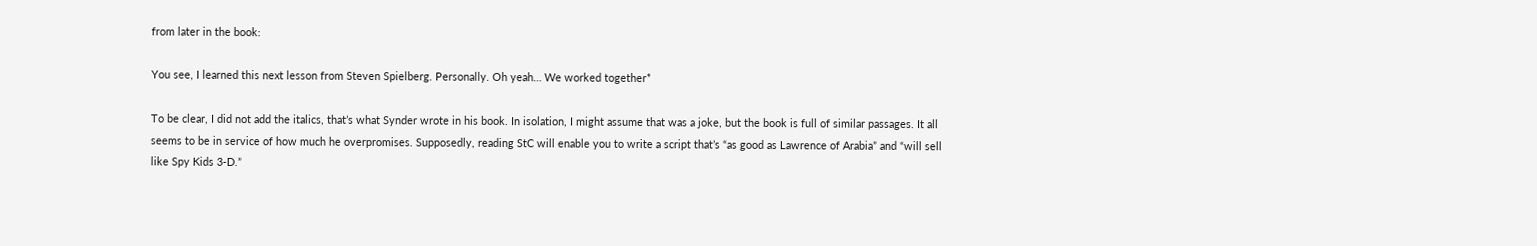from later in the book:

You see, I learned this next lesson from Steven Spielberg. Personally. Oh yeah… We worked together*

To be clear, I did not add the italics, that’s what Synder wrote in his book. In isolation, I might assume that was a joke, but the book is full of similar passages. It all seems to be in service of how much he overpromises. Supposedly, reading StC will enable you to write a script that’s “as good as Lawrence of Arabia” and “will sell like Spy Kids 3-D.”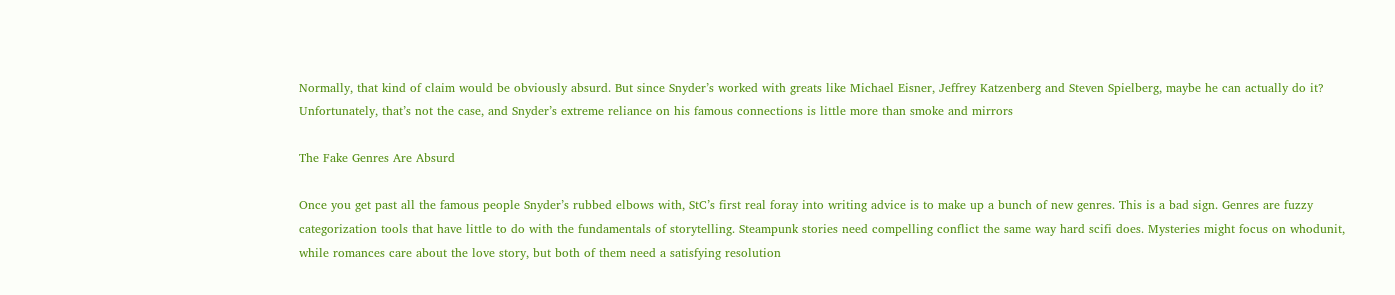Normally, that kind of claim would be obviously absurd. But since Snyder’s worked with greats like Michael Eisner, Jeffrey Katzenberg and Steven Spielberg, maybe he can actually do it? Unfortunately, that’s not the case, and Snyder’s extreme reliance on his famous connections is little more than smoke and mirrors

The Fake Genres Are Absurd

Once you get past all the famous people Snyder’s rubbed elbows with, StC’s first real foray into writing advice is to make up a bunch of new genres. This is a bad sign. Genres are fuzzy categorization tools that have little to do with the fundamentals of storytelling. Steampunk stories need compelling conflict the same way hard scifi does. Mysteries might focus on whodunit, while romances care about the love story, but both of them need a satisfying resolution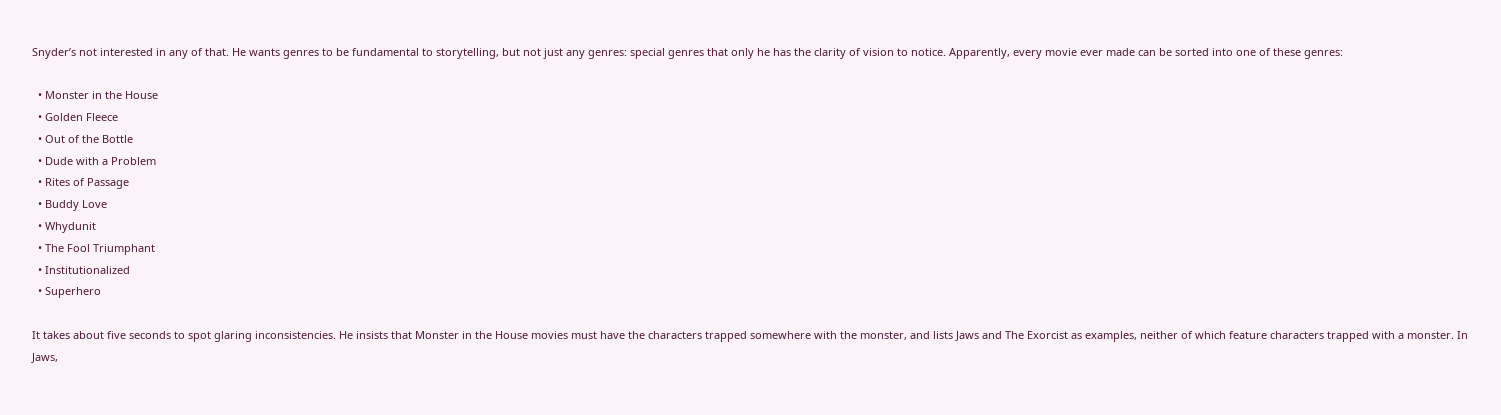Snyder’s not interested in any of that. He wants genres to be fundamental to storytelling, but not just any genres: special genres that only he has the clarity of vision to notice. Apparently, every movie ever made can be sorted into one of these genres:

  • Monster in the House
  • Golden Fleece
  • Out of the Bottle
  • Dude with a Problem
  • Rites of Passage
  • Buddy Love
  • Whydunit
  • The Fool Triumphant
  • Institutionalized
  • Superhero

It takes about five seconds to spot glaring inconsistencies. He insists that Monster in the House movies must have the characters trapped somewhere with the monster, and lists Jaws and The Exorcist as examples, neither of which feature characters trapped with a monster. In Jaws,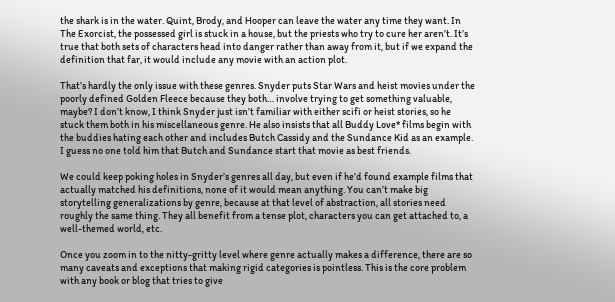the shark is in the water. Quint, Brody, and Hooper can leave the water any time they want. In The Exorcist, the possessed girl is stuck in a house, but the priests who try to cure her aren’t. It’s true that both sets of characters head into danger rather than away from it, but if we expand the definition that far, it would include any movie with an action plot.

That’s hardly the only issue with these genres. Snyder puts Star Wars and heist movies under the poorly defined Golden Fleece because they both… involve trying to get something valuable, maybe? I don’t know, I think Snyder just isn’t familiar with either scifi or heist stories, so he stuck them both in his miscellaneous genre. He also insists that all Buddy Love* films begin with the buddies hating each other and includes Butch Cassidy and the Sundance Kid as an example. I guess no one told him that Butch and Sundance start that movie as best friends.

We could keep poking holes in Snyder’s genres all day, but even if he’d found example films that actually matched his definitions, none of it would mean anything. You can’t make big storytelling generalizations by genre, because at that level of abstraction, all stories need roughly the same thing. They all benefit from a tense plot, characters you can get attached to, a well-themed world, etc.

Once you zoom in to the nitty-gritty level where genre actually makes a difference, there are so many caveats and exceptions that making rigid categories is pointless. This is the core problem with any book or blog that tries to give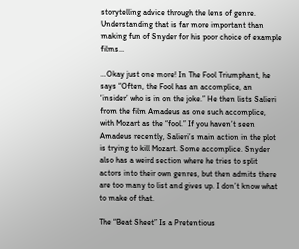storytelling advice through the lens of genre. Understanding that is far more important than making fun of Snyder for his poor choice of example films…

…Okay just one more! In The Fool Triumphant, he says “Often, the Fool has an accomplice, an ‘insider’ who is in on the joke.” He then lists Salieri from the film Amadeus as one such accomplice, with Mozart as the “fool.” If you haven’t seen Amadeus recently, Salieri’s main action in the plot is trying to kill Mozart. Some accomplice. Snyder also has a weird section where he tries to split actors into their own genres, but then admits there are too many to list and gives up. I don’t know what to make of that.

The “Beat Sheet” Is a Pretentious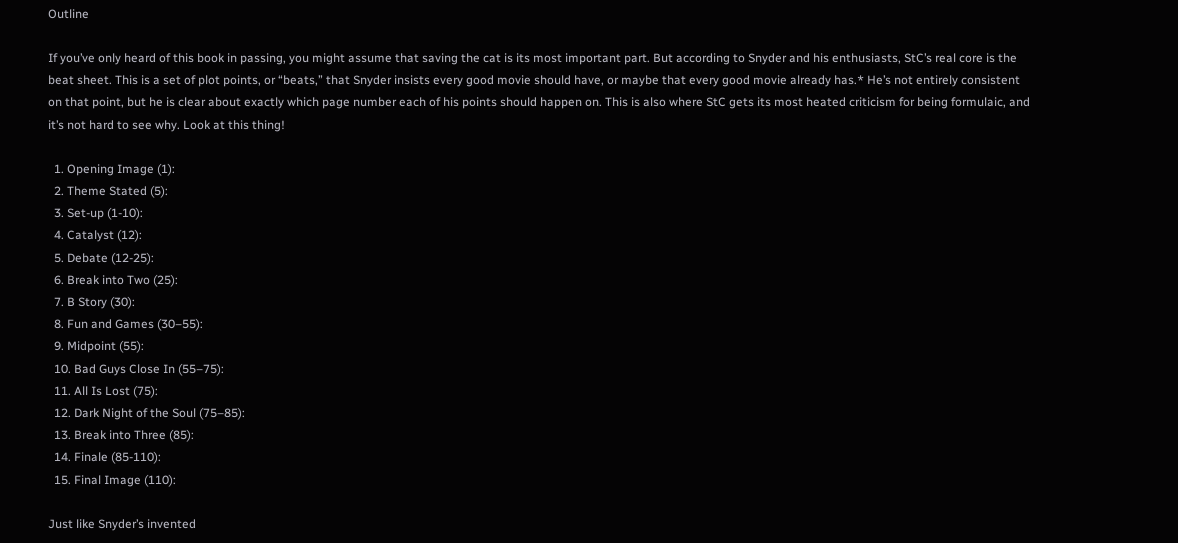Outline

If you’ve only heard of this book in passing, you might assume that saving the cat is its most important part. But according to Snyder and his enthusiasts, StC’s real core is the beat sheet. This is a set of plot points, or “beats,” that Snyder insists every good movie should have, or maybe that every good movie already has.* He’s not entirely consistent on that point, but he is clear about exactly which page number each of his points should happen on. This is also where StC gets its most heated criticism for being formulaic, and it’s not hard to see why. Look at this thing!

  1. Opening Image (1):
  2. Theme Stated (5):
  3. Set-up (1-10):
  4. Catalyst (12):
  5. Debate (12-25):
  6. Break into Two (25):
  7. B Story (30):
  8. Fun and Games (30–55):
  9. Midpoint (55):
  10. Bad Guys Close In (55–75):
  11. All Is Lost (75):
  12. Dark Night of the Soul (75–85):
  13. Break into Three (85):
  14. Finale (85-110):
  15. Final Image (110):

Just like Snyder’s invented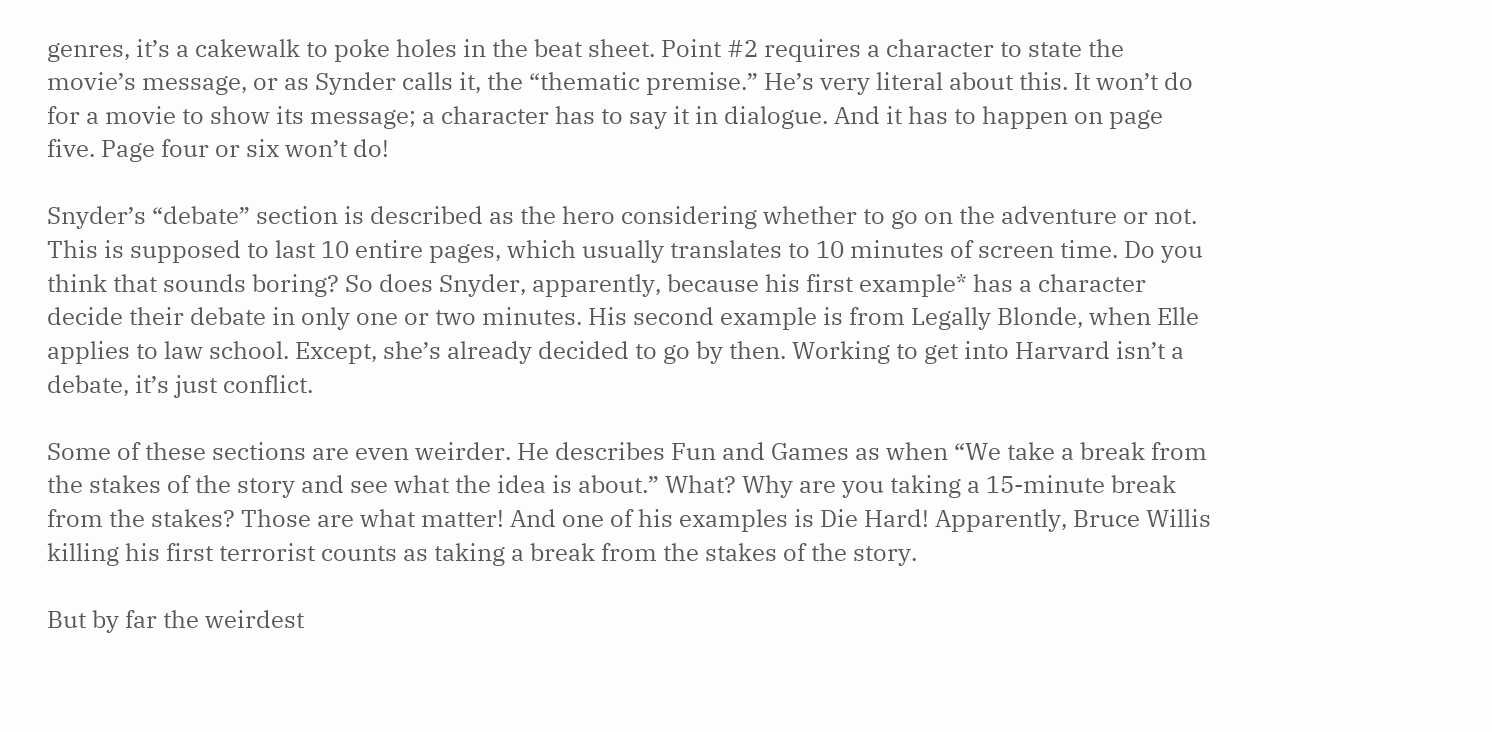genres, it’s a cakewalk to poke holes in the beat sheet. Point #2 requires a character to state the movie’s message, or as Synder calls it, the “thematic premise.” He’s very literal about this. It won’t do for a movie to show its message; a character has to say it in dialogue. And it has to happen on page five. Page four or six won’t do!

Snyder’s “debate” section is described as the hero considering whether to go on the adventure or not. This is supposed to last 10 entire pages, which usually translates to 10 minutes of screen time. Do you think that sounds boring? So does Snyder, apparently, because his first example* has a character decide their debate in only one or two minutes. His second example is from Legally Blonde, when Elle applies to law school. Except, she’s already decided to go by then. Working to get into Harvard isn’t a debate, it’s just conflict.

Some of these sections are even weirder. He describes Fun and Games as when “We take a break from the stakes of the story and see what the idea is about.” What? Why are you taking a 15-minute break from the stakes? Those are what matter! And one of his examples is Die Hard! Apparently, Bruce Willis killing his first terrorist counts as taking a break from the stakes of the story.

But by far the weirdest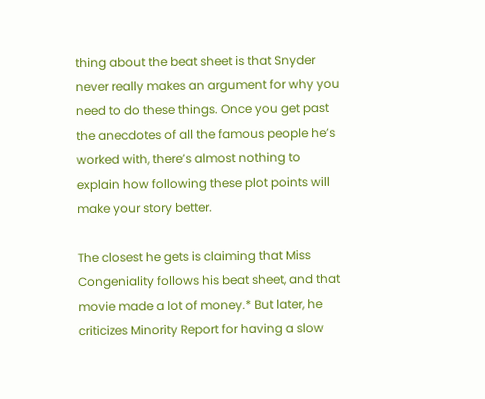thing about the beat sheet is that Snyder never really makes an argument for why you need to do these things. Once you get past the anecdotes of all the famous people he’s worked with, there’s almost nothing to explain how following these plot points will make your story better.

The closest he gets is claiming that Miss Congeniality follows his beat sheet, and that movie made a lot of money.* But later, he criticizes Minority Report for having a slow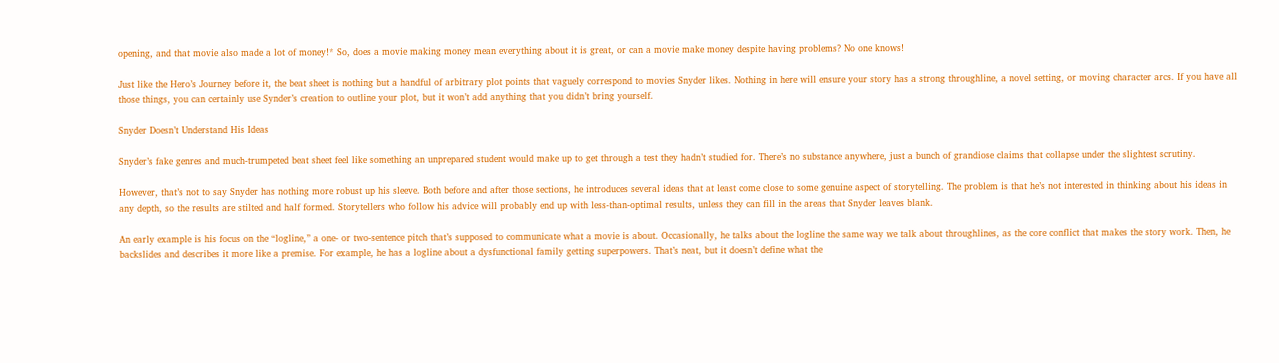opening, and that movie also made a lot of money!* So, does a movie making money mean everything about it is great, or can a movie make money despite having problems? No one knows!

Just like the Hero’s Journey before it, the beat sheet is nothing but a handful of arbitrary plot points that vaguely correspond to movies Snyder likes. Nothing in here will ensure your story has a strong throughline, a novel setting, or moving character arcs. If you have all those things, you can certainly use Synder’s creation to outline your plot, but it won’t add anything that you didn’t bring yourself.

Snyder Doesn’t Understand His Ideas

Snyder’s fake genres and much-trumpeted beat sheet feel like something an unprepared student would make up to get through a test they hadn’t studied for. There’s no substance anywhere, just a bunch of grandiose claims that collapse under the slightest scrutiny.

However, that’s not to say Snyder has nothing more robust up his sleeve. Both before and after those sections, he introduces several ideas that at least come close to some genuine aspect of storytelling. The problem is that he’s not interested in thinking about his ideas in any depth, so the results are stilted and half formed. Storytellers who follow his advice will probably end up with less-than-optimal results, unless they can fill in the areas that Snyder leaves blank.

An early example is his focus on the “logline,” a one- or two-sentence pitch that’s supposed to communicate what a movie is about. Occasionally, he talks about the logline the same way we talk about throughlines, as the core conflict that makes the story work. Then, he backslides and describes it more like a premise. For example, he has a logline about a dysfunctional family getting superpowers. That’s neat, but it doesn’t define what the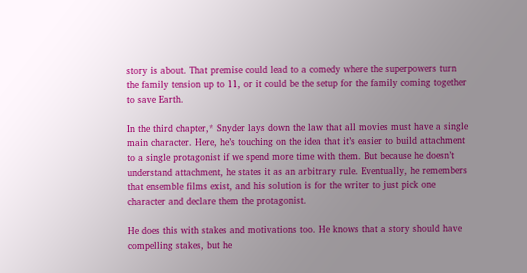story is about. That premise could lead to a comedy where the superpowers turn the family tension up to 11, or it could be the setup for the family coming together to save Earth.

In the third chapter,* Snyder lays down the law that all movies must have a single main character. Here, he’s touching on the idea that it’s easier to build attachment to a single protagonist if we spend more time with them. But because he doesn’t understand attachment, he states it as an arbitrary rule. Eventually, he remembers that ensemble films exist, and his solution is for the writer to just pick one character and declare them the protagonist.

He does this with stakes and motivations too. He knows that a story should have compelling stakes, but he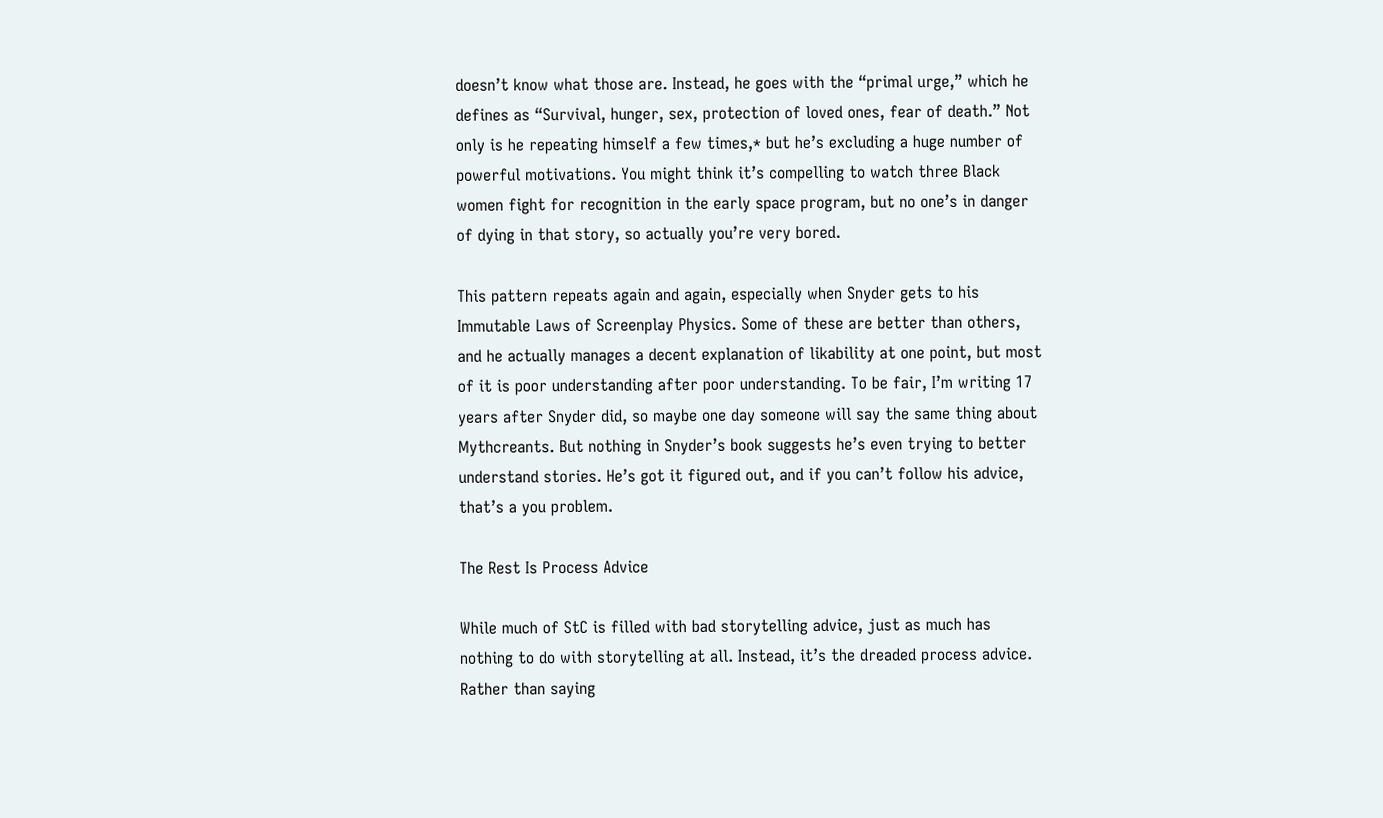doesn’t know what those are. Instead, he goes with the “primal urge,” which he defines as “Survival, hunger, sex, protection of loved ones, fear of death.” Not only is he repeating himself a few times,* but he’s excluding a huge number of powerful motivations. You might think it’s compelling to watch three Black women fight for recognition in the early space program, but no one’s in danger of dying in that story, so actually you’re very bored.

This pattern repeats again and again, especially when Snyder gets to his Immutable Laws of Screenplay Physics. Some of these are better than others, and he actually manages a decent explanation of likability at one point, but most of it is poor understanding after poor understanding. To be fair, I’m writing 17 years after Snyder did, so maybe one day someone will say the same thing about Mythcreants. But nothing in Snyder’s book suggests he’s even trying to better understand stories. He’s got it figured out, and if you can’t follow his advice, that’s a you problem.

The Rest Is Process Advice

While much of StC is filled with bad storytelling advice, just as much has nothing to do with storytelling at all. Instead, it’s the dreaded process advice. Rather than saying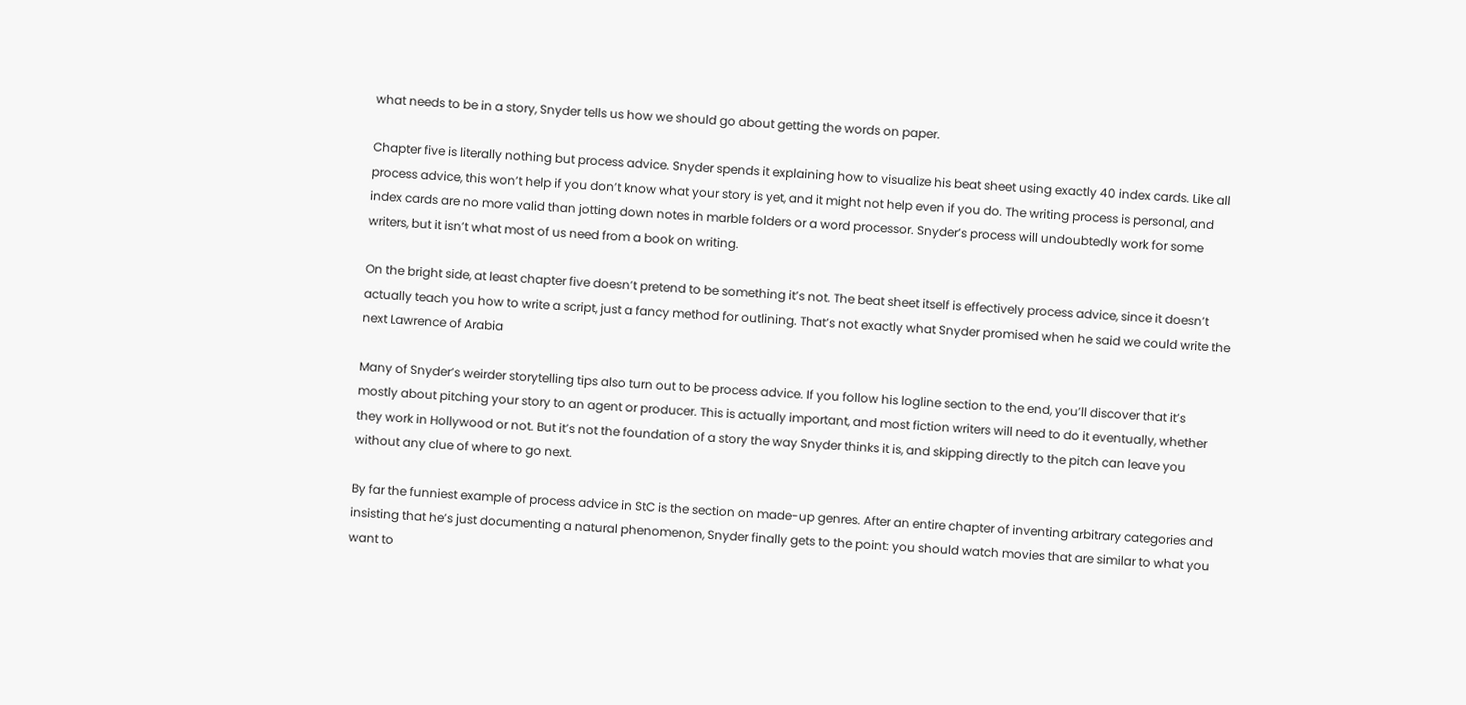what needs to be in a story, Snyder tells us how we should go about getting the words on paper.

Chapter five is literally nothing but process advice. Snyder spends it explaining how to visualize his beat sheet using exactly 40 index cards. Like all process advice, this won’t help if you don’t know what your story is yet, and it might not help even if you do. The writing process is personal, and index cards are no more valid than jotting down notes in marble folders or a word processor. Snyder’s process will undoubtedly work for some writers, but it isn’t what most of us need from a book on writing.

On the bright side, at least chapter five doesn’t pretend to be something it’s not. The beat sheet itself is effectively process advice, since it doesn’t actually teach you how to write a script, just a fancy method for outlining. That’s not exactly what Snyder promised when he said we could write the next Lawrence of Arabia

Many of Snyder’s weirder storytelling tips also turn out to be process advice. If you follow his logline section to the end, you’ll discover that it’s mostly about pitching your story to an agent or producer. This is actually important, and most fiction writers will need to do it eventually, whether they work in Hollywood or not. But it’s not the foundation of a story the way Snyder thinks it is, and skipping directly to the pitch can leave you without any clue of where to go next.

By far the funniest example of process advice in StC is the section on made-up genres. After an entire chapter of inventing arbitrary categories and insisting that he’s just documenting a natural phenomenon, Snyder finally gets to the point: you should watch movies that are similar to what you want to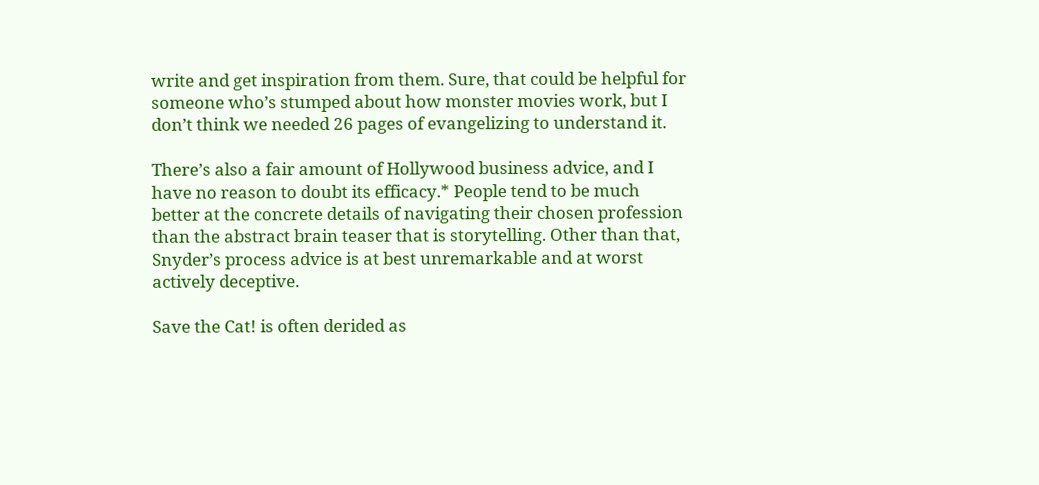write and get inspiration from them. Sure, that could be helpful for someone who’s stumped about how monster movies work, but I don’t think we needed 26 pages of evangelizing to understand it.

There’s also a fair amount of Hollywood business advice, and I have no reason to doubt its efficacy.* People tend to be much better at the concrete details of navigating their chosen profession than the abstract brain teaser that is storytelling. Other than that, Snyder’s process advice is at best unremarkable and at worst actively deceptive.

Save the Cat! is often derided as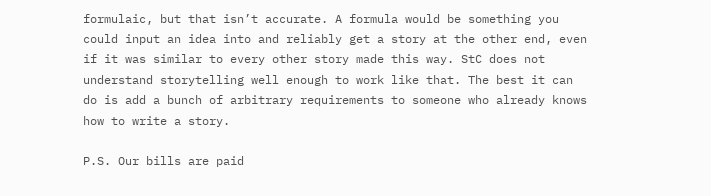formulaic, but that isn’t accurate. A formula would be something you could input an idea into and reliably get a story at the other end, even if it was similar to every other story made this way. StC does not understand storytelling well enough to work like that. The best it can do is add a bunch of arbitrary requirements to someone who already knows how to write a story.

P.S. Our bills are paid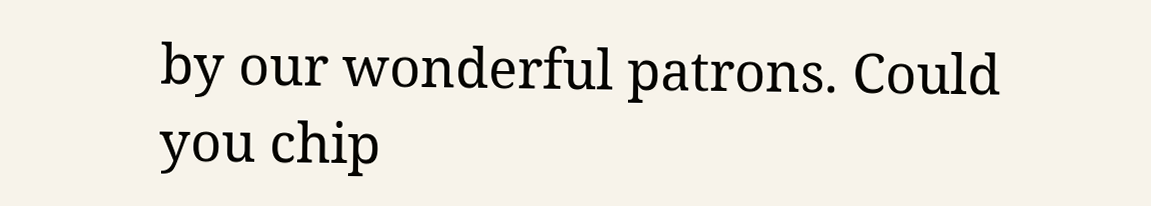by our wonderful patrons. Could you chip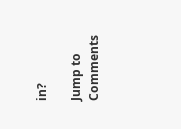in?

Jump to Comments